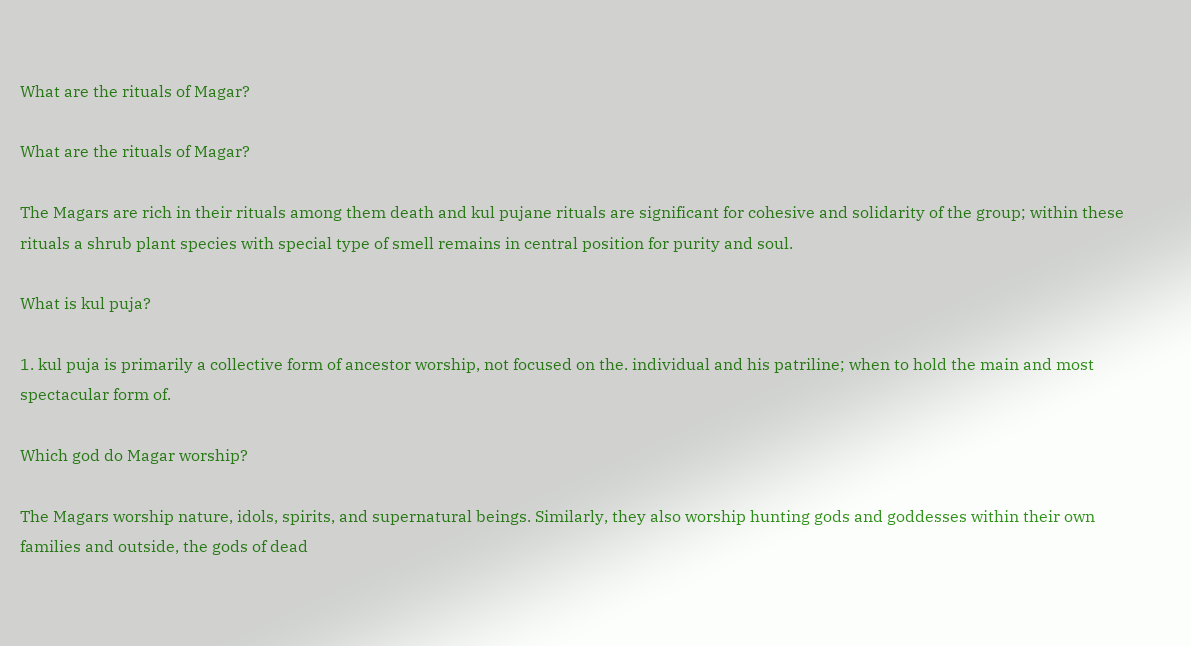What are the rituals of Magar?

What are the rituals of Magar?

The Magars are rich in their rituals among them death and kul pujane rituals are significant for cohesive and solidarity of the group; within these rituals a shrub plant species with special type of smell remains in central position for purity and soul.

What is kul puja?

1. kul puja is primarily a collective form of ancestor worship, not focused on the. individual and his patriline; when to hold the main and most spectacular form of.

Which god do Magar worship?

The Magars worship nature, idols, spirits, and supernatural beings. Similarly, they also worship hunting gods and goddesses within their own families and outside, the gods of dead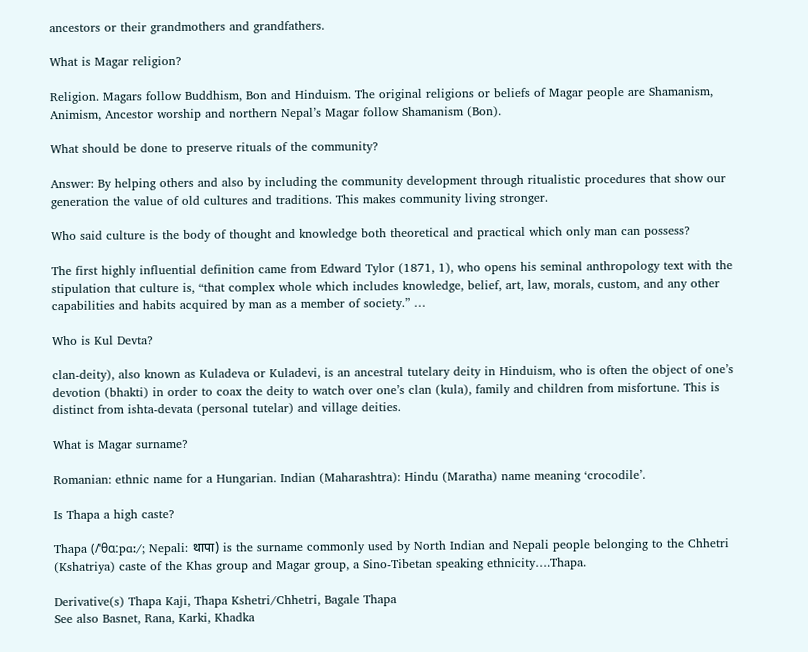ancestors or their grandmothers and grandfathers.

What is Magar religion?

Religion. Magars follow Buddhism, Bon and Hinduism. The original religions or beliefs of Magar people are Shamanism, Animism, Ancestor worship and northern Nepal’s Magar follow Shamanism (Bon).

What should be done to preserve rituals of the community?

Answer: By helping others and also by including the community development through ritualistic procedures that show our generation the value of old cultures and traditions. This makes community living stronger.

Who said culture is the body of thought and knowledge both theoretical and practical which only man can possess?

The first highly influential definition came from Edward Tylor (1871, 1), who opens his seminal anthropology text with the stipulation that culture is, “that complex whole which includes knowledge, belief, art, law, morals, custom, and any other capabilities and habits acquired by man as a member of society.” …

Who is Kul Devta?

clan-deity), also known as Kuladeva or Kuladevi, is an ancestral tutelary deity in Hinduism, who is often the object of one’s devotion (bhakti) in order to coax the deity to watch over one’s clan (kula), family and children from misfortune. This is distinct from ishta-devata (personal tutelar) and village deities.

What is Magar surname?

Romanian: ethnic name for a Hungarian. Indian (Maharashtra): Hindu (Maratha) name meaning ‘crocodile’.

Is Thapa a high caste?

Thapa (/ˈθɑːpɑː/; Nepali: थापा) is the surname commonly used by North Indian and Nepali people belonging to the Chhetri (Kshatriya) caste of the Khas group and Magar group, a Sino-Tibetan speaking ethnicity….Thapa.

Derivative(s) Thapa Kaji, Thapa Kshetri/Chhetri, Bagale Thapa
See also Basnet, Rana, Karki, Khadka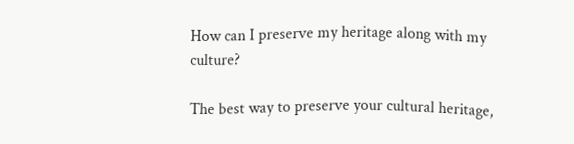How can I preserve my heritage along with my culture?

The best way to preserve your cultural heritage,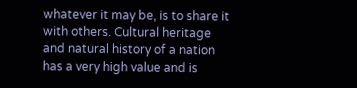whatever it may be, is to share it with others. Cultural heritage and natural history of a nation has a very high value and is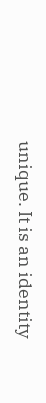unique. It is an identity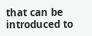that can be introduced to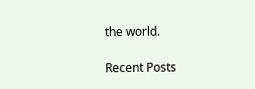the world.

Recent Posts